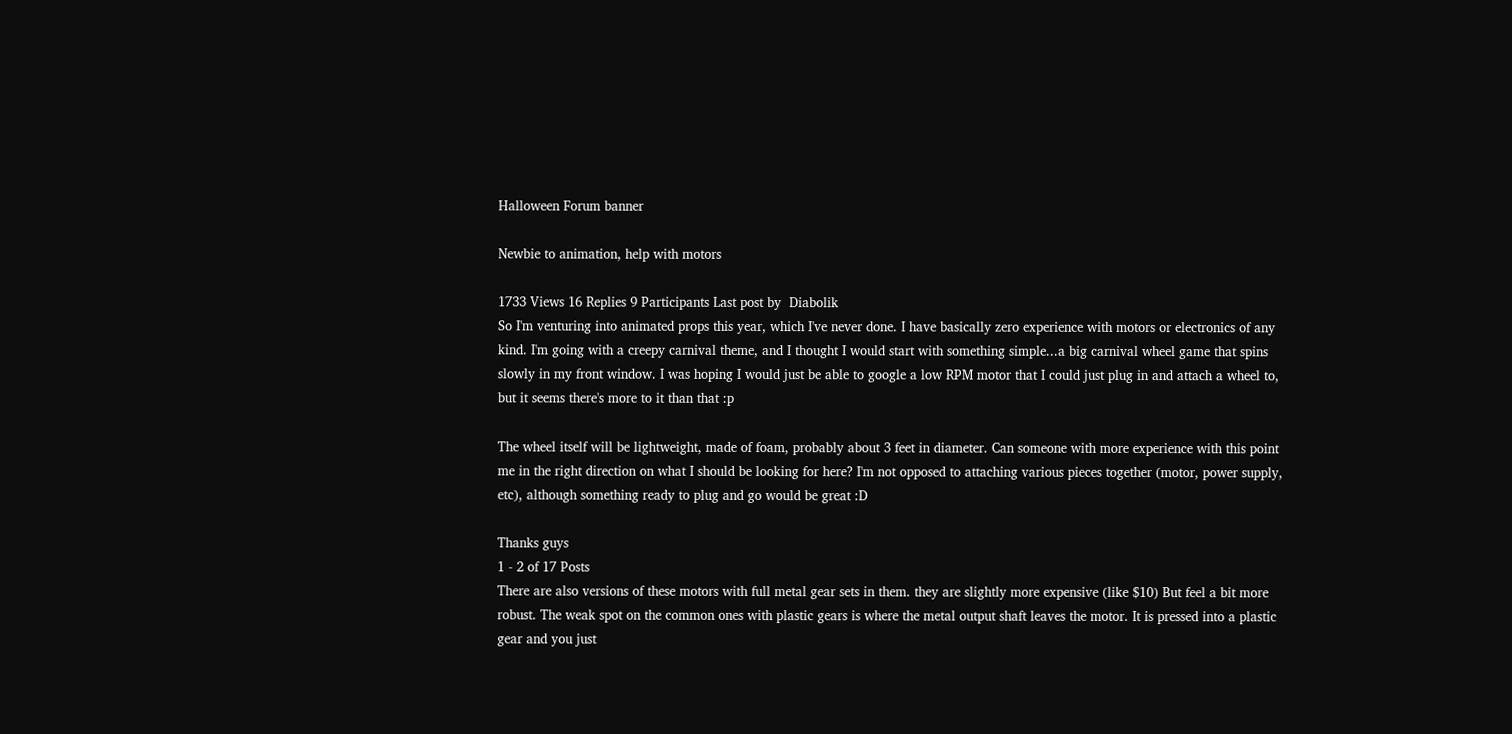Halloween Forum banner

Newbie to animation, help with motors

1733 Views 16 Replies 9 Participants Last post by  Diabolik
So I'm venturing into animated props this year, which I've never done. I have basically zero experience with motors or electronics of any kind. I'm going with a creepy carnival theme, and I thought I would start with something simple...a big carnival wheel game that spins slowly in my front window. I was hoping I would just be able to google a low RPM motor that I could just plug in and attach a wheel to, but it seems there's more to it than that :p

The wheel itself will be lightweight, made of foam, probably about 3 feet in diameter. Can someone with more experience with this point me in the right direction on what I should be looking for here? I'm not opposed to attaching various pieces together (motor, power supply, etc), although something ready to plug and go would be great :D

Thanks guys
1 - 2 of 17 Posts
There are also versions of these motors with full metal gear sets in them. they are slightly more expensive (like $10) But feel a bit more robust. The weak spot on the common ones with plastic gears is where the metal output shaft leaves the motor. It is pressed into a plastic gear and you just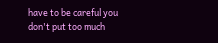have to be careful you don't put too much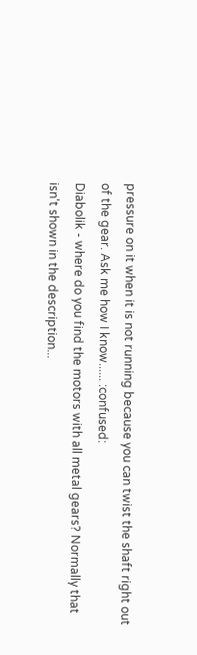pressure on it when it is not running because you can twist the shaft right out of the gear. Ask me how I know...... :confused:
Diabolik - where do you find the motors with all metal gears? Normally that isn't shown in the description...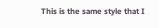This is the same style that I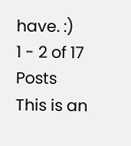have. :)
1 - 2 of 17 Posts
This is an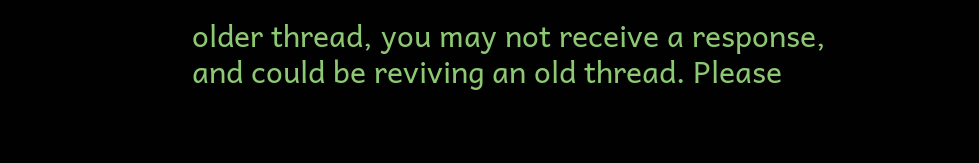older thread, you may not receive a response, and could be reviving an old thread. Please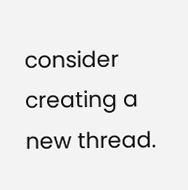consider creating a new thread.